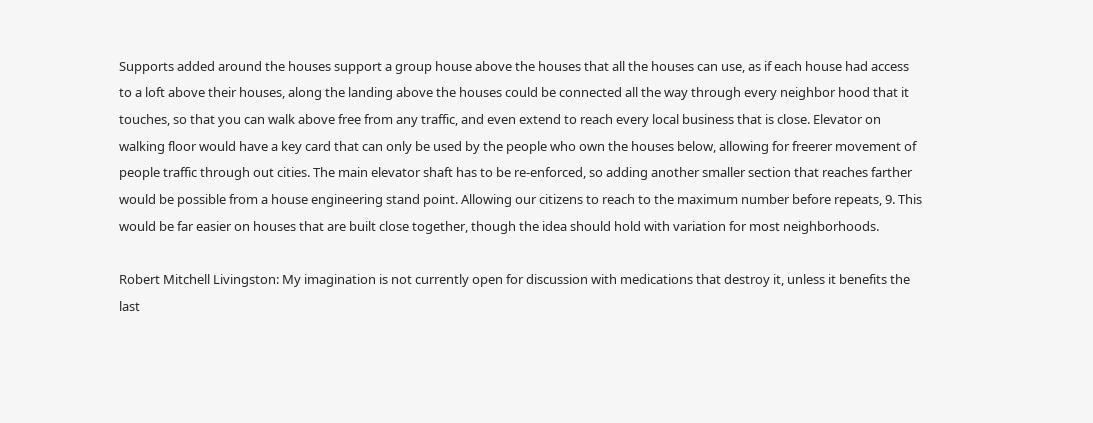Supports added around the houses support a group house above the houses that all the houses can use, as if each house had access to a loft above their houses, along the landing above the houses could be connected all the way through every neighbor hood that it touches, so that you can walk above free from any traffic, and even extend to reach every local business that is close. Elevator on walking floor would have a key card that can only be used by the people who own the houses below, allowing for freerer movement of people traffic through out cities. The main elevator shaft has to be re-enforced, so adding another smaller section that reaches farther would be possible from a house engineering stand point. Allowing our citizens to reach to the maximum number before repeats, 9. This would be far easier on houses that are built close together, though the idea should hold with variation for most neighborhoods.

Robert Mitchell Livingston: My imagination is not currently open for discussion with medications that destroy it, unless it benefits the last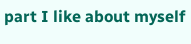part I like about myself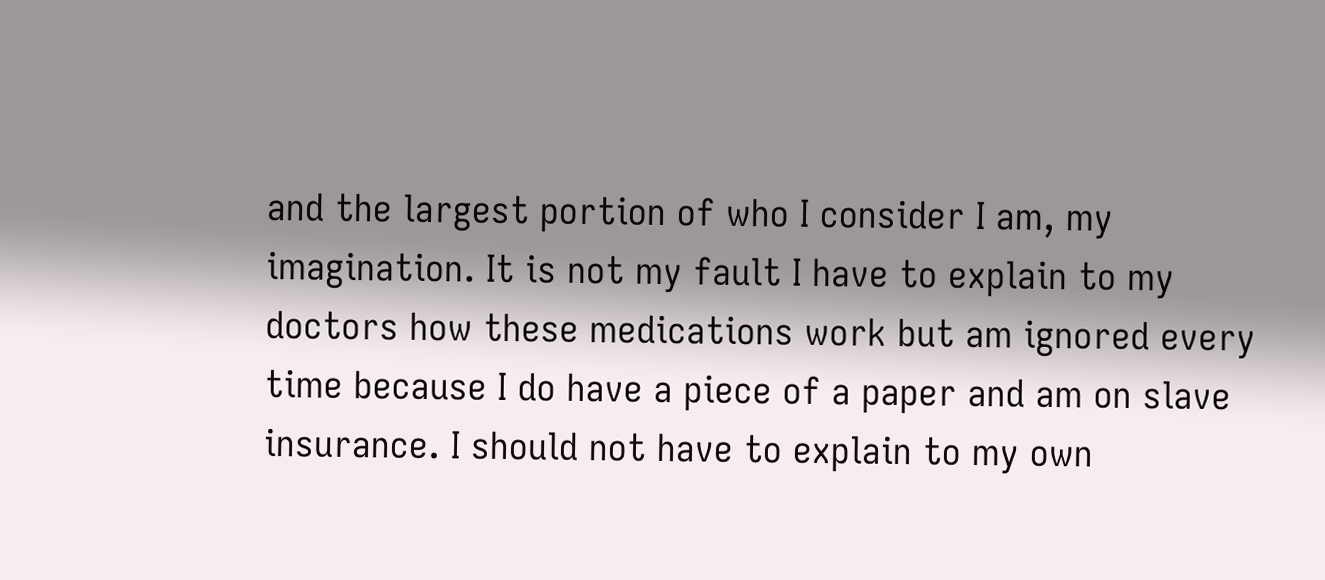and the largest portion of who I consider I am, my imagination. It is not my fault I have to explain to my doctors how these medications work but am ignored every time because I do have a piece of a paper and am on slave insurance. I should not have to explain to my own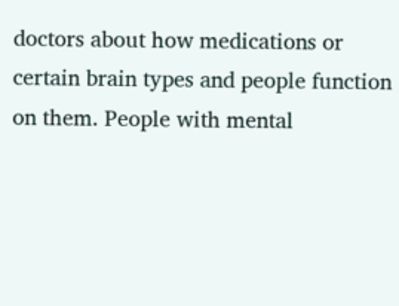doctors about how medications or certain brain types and people function on them. People with mental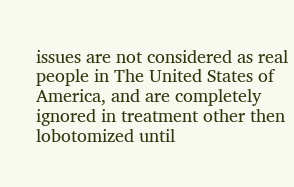issues are not considered as real people in The United States of America, and are completely ignored in treatment other then lobotomized until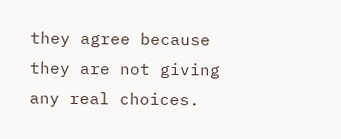they agree because they are not giving any real choices.